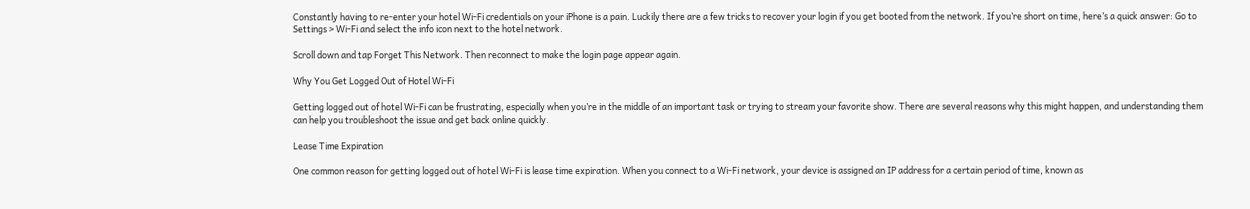Constantly having to re-enter your hotel Wi-Fi credentials on your iPhone is a pain. Luckily there are a few tricks to recover your login if you get booted from the network. If you’re short on time, here’s a quick answer: Go to Settings > Wi-Fi and select the info icon next to the hotel network.

Scroll down and tap Forget This Network. Then reconnect to make the login page appear again.

Why You Get Logged Out of Hotel Wi-Fi

Getting logged out of hotel Wi-Fi can be frustrating, especially when you’re in the middle of an important task or trying to stream your favorite show. There are several reasons why this might happen, and understanding them can help you troubleshoot the issue and get back online quickly.

Lease Time Expiration

One common reason for getting logged out of hotel Wi-Fi is lease time expiration. When you connect to a Wi-Fi network, your device is assigned an IP address for a certain period of time, known as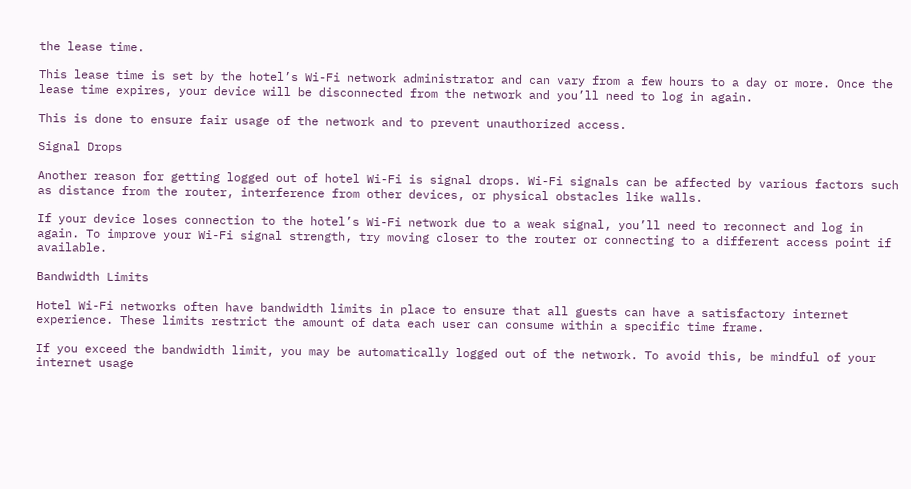the lease time.

This lease time is set by the hotel’s Wi-Fi network administrator and can vary from a few hours to a day or more. Once the lease time expires, your device will be disconnected from the network and you’ll need to log in again.

This is done to ensure fair usage of the network and to prevent unauthorized access.

Signal Drops

Another reason for getting logged out of hotel Wi-Fi is signal drops. Wi-Fi signals can be affected by various factors such as distance from the router, interference from other devices, or physical obstacles like walls.

If your device loses connection to the hotel’s Wi-Fi network due to a weak signal, you’ll need to reconnect and log in again. To improve your Wi-Fi signal strength, try moving closer to the router or connecting to a different access point if available.

Bandwidth Limits

Hotel Wi-Fi networks often have bandwidth limits in place to ensure that all guests can have a satisfactory internet experience. These limits restrict the amount of data each user can consume within a specific time frame.

If you exceed the bandwidth limit, you may be automatically logged out of the network. To avoid this, be mindful of your internet usage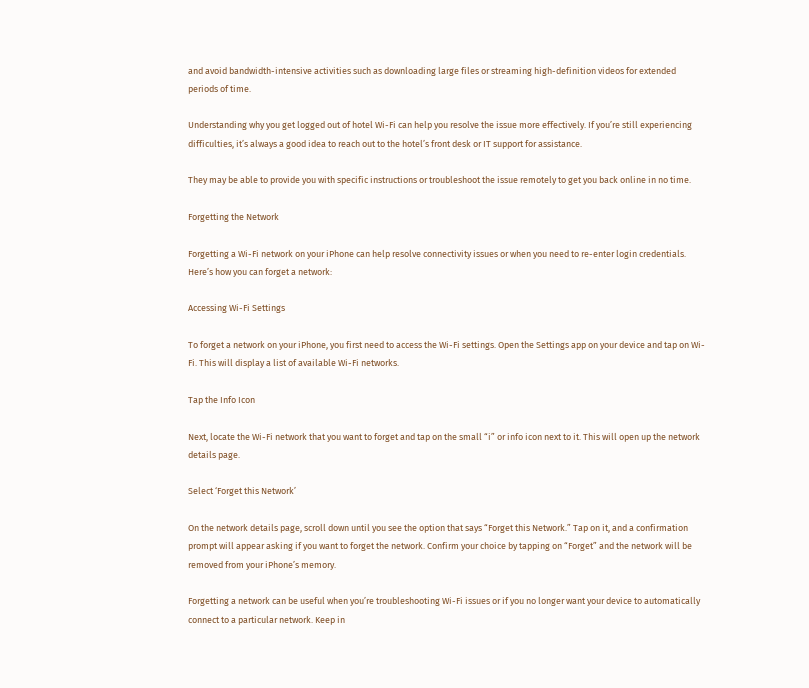and avoid bandwidth-intensive activities such as downloading large files or streaming high-definition videos for extended periods of time.

Understanding why you get logged out of hotel Wi-Fi can help you resolve the issue more effectively. If you’re still experiencing difficulties, it’s always a good idea to reach out to the hotel’s front desk or IT support for assistance.

They may be able to provide you with specific instructions or troubleshoot the issue remotely to get you back online in no time.

Forgetting the Network

Forgetting a Wi-Fi network on your iPhone can help resolve connectivity issues or when you need to re-enter login credentials. Here’s how you can forget a network:

Accessing Wi-Fi Settings

To forget a network on your iPhone, you first need to access the Wi-Fi settings. Open the Settings app on your device and tap on Wi-Fi. This will display a list of available Wi-Fi networks.

Tap the Info Icon

Next, locate the Wi-Fi network that you want to forget and tap on the small “i” or info icon next to it. This will open up the network details page.

Select ‘Forget this Network’

On the network details page, scroll down until you see the option that says “Forget this Network.” Tap on it, and a confirmation prompt will appear asking if you want to forget the network. Confirm your choice by tapping on “Forget” and the network will be removed from your iPhone’s memory.

Forgetting a network can be useful when you’re troubleshooting Wi-Fi issues or if you no longer want your device to automatically connect to a particular network. Keep in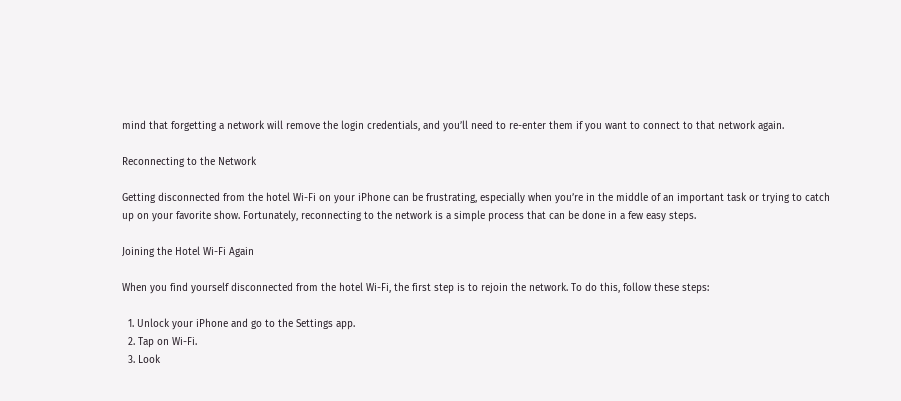mind that forgetting a network will remove the login credentials, and you’ll need to re-enter them if you want to connect to that network again.

Reconnecting to the Network

Getting disconnected from the hotel Wi-Fi on your iPhone can be frustrating, especially when you’re in the middle of an important task or trying to catch up on your favorite show. Fortunately, reconnecting to the network is a simple process that can be done in a few easy steps.

Joining the Hotel Wi-Fi Again

When you find yourself disconnected from the hotel Wi-Fi, the first step is to rejoin the network. To do this, follow these steps:

  1. Unlock your iPhone and go to the Settings app.
  2. Tap on Wi-Fi.
  3. Look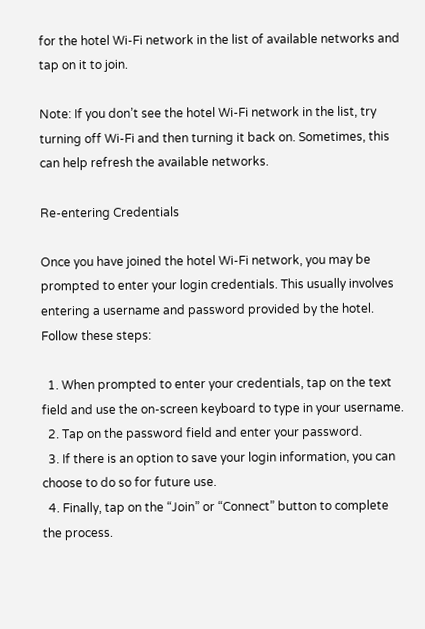for the hotel Wi-Fi network in the list of available networks and tap on it to join.

Note: If you don’t see the hotel Wi-Fi network in the list, try turning off Wi-Fi and then turning it back on. Sometimes, this can help refresh the available networks.

Re-entering Credentials

Once you have joined the hotel Wi-Fi network, you may be prompted to enter your login credentials. This usually involves entering a username and password provided by the hotel. Follow these steps:

  1. When prompted to enter your credentials, tap on the text field and use the on-screen keyboard to type in your username.
  2. Tap on the password field and enter your password.
  3. If there is an option to save your login information, you can choose to do so for future use.
  4. Finally, tap on the “Join” or “Connect” button to complete the process.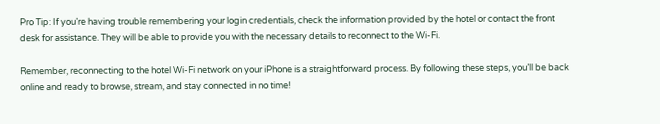Pro Tip: If you’re having trouble remembering your login credentials, check the information provided by the hotel or contact the front desk for assistance. They will be able to provide you with the necessary details to reconnect to the Wi-Fi.

Remember, reconnecting to the hotel Wi-Fi network on your iPhone is a straightforward process. By following these steps, you’ll be back online and ready to browse, stream, and stay connected in no time!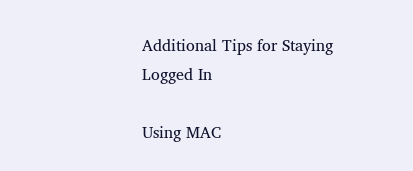Additional Tips for Staying Logged In

Using MAC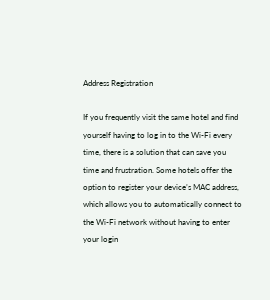Address Registration

If you frequently visit the same hotel and find yourself having to log in to the Wi-Fi every time, there is a solution that can save you time and frustration. Some hotels offer the option to register your device’s MAC address, which allows you to automatically connect to the Wi-Fi network without having to enter your login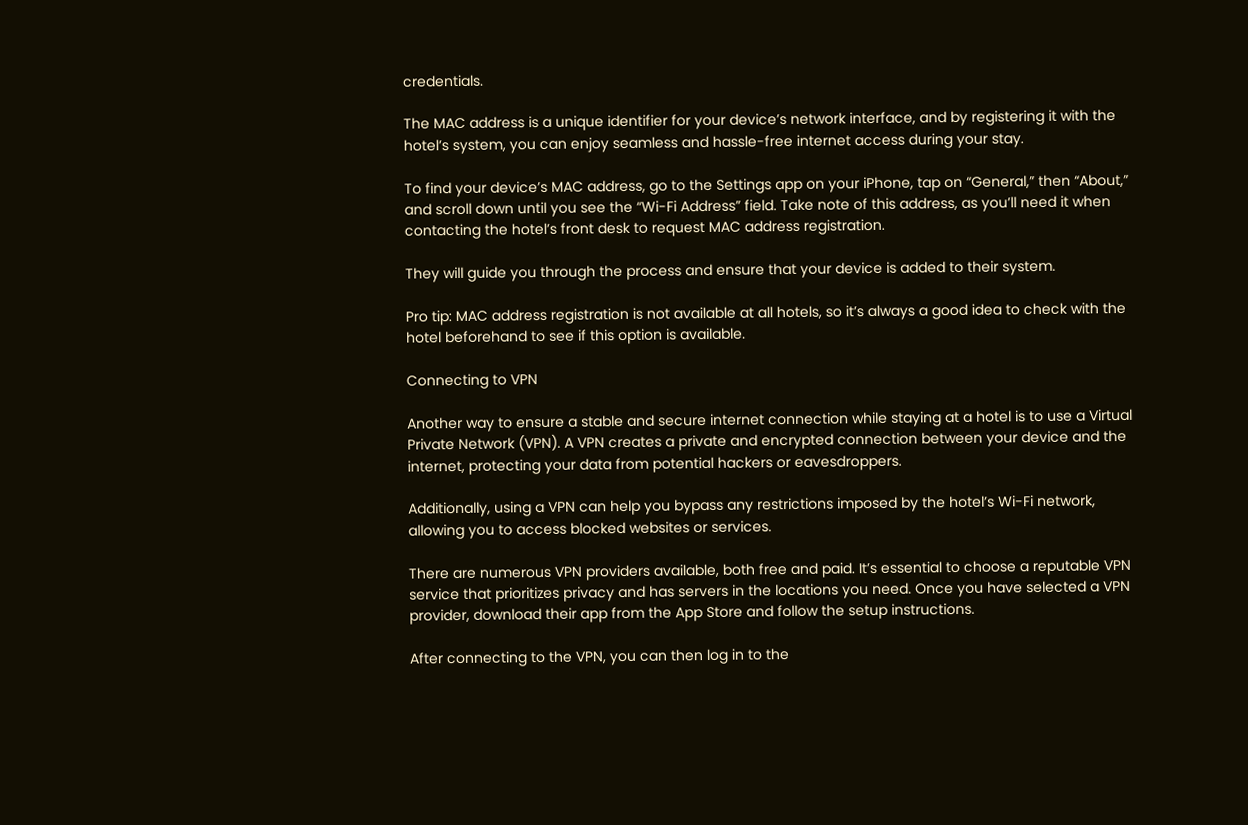credentials.

The MAC address is a unique identifier for your device’s network interface, and by registering it with the hotel’s system, you can enjoy seamless and hassle-free internet access during your stay.

To find your device’s MAC address, go to the Settings app on your iPhone, tap on “General,” then “About,” and scroll down until you see the “Wi-Fi Address” field. Take note of this address, as you’ll need it when contacting the hotel’s front desk to request MAC address registration.

They will guide you through the process and ensure that your device is added to their system.

Pro tip: MAC address registration is not available at all hotels, so it’s always a good idea to check with the hotel beforehand to see if this option is available.

Connecting to VPN

Another way to ensure a stable and secure internet connection while staying at a hotel is to use a Virtual Private Network (VPN). A VPN creates a private and encrypted connection between your device and the internet, protecting your data from potential hackers or eavesdroppers.

Additionally, using a VPN can help you bypass any restrictions imposed by the hotel’s Wi-Fi network, allowing you to access blocked websites or services.

There are numerous VPN providers available, both free and paid. It’s essential to choose a reputable VPN service that prioritizes privacy and has servers in the locations you need. Once you have selected a VPN provider, download their app from the App Store and follow the setup instructions.

After connecting to the VPN, you can then log in to the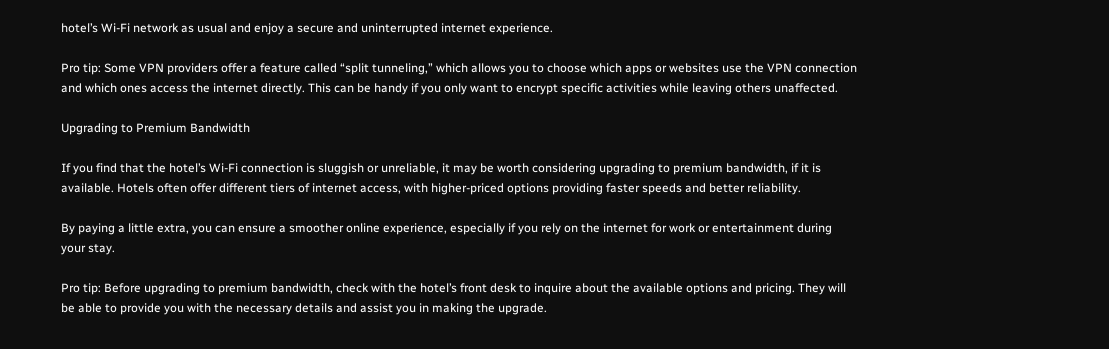hotel’s Wi-Fi network as usual and enjoy a secure and uninterrupted internet experience.

Pro tip: Some VPN providers offer a feature called “split tunneling,” which allows you to choose which apps or websites use the VPN connection and which ones access the internet directly. This can be handy if you only want to encrypt specific activities while leaving others unaffected.

Upgrading to Premium Bandwidth

If you find that the hotel’s Wi-Fi connection is sluggish or unreliable, it may be worth considering upgrading to premium bandwidth, if it is available. Hotels often offer different tiers of internet access, with higher-priced options providing faster speeds and better reliability.

By paying a little extra, you can ensure a smoother online experience, especially if you rely on the internet for work or entertainment during your stay.

Pro tip: Before upgrading to premium bandwidth, check with the hotel’s front desk to inquire about the available options and pricing. They will be able to provide you with the necessary details and assist you in making the upgrade.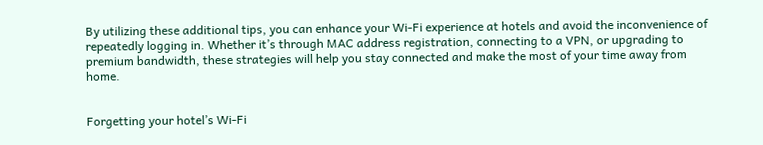By utilizing these additional tips, you can enhance your Wi-Fi experience at hotels and avoid the inconvenience of repeatedly logging in. Whether it’s through MAC address registration, connecting to a VPN, or upgrading to premium bandwidth, these strategies will help you stay connected and make the most of your time away from home.


Forgetting your hotel’s Wi-Fi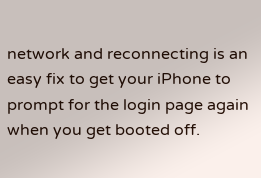network and reconnecting is an easy fix to get your iPhone to prompt for the login page again when you get booted off.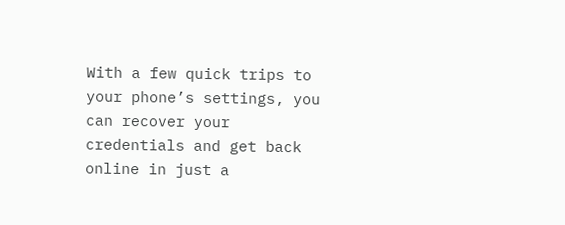With a few quick trips to your phone’s settings, you can recover your credentials and get back online in just a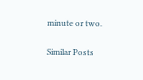minute or two.

Similar Posts